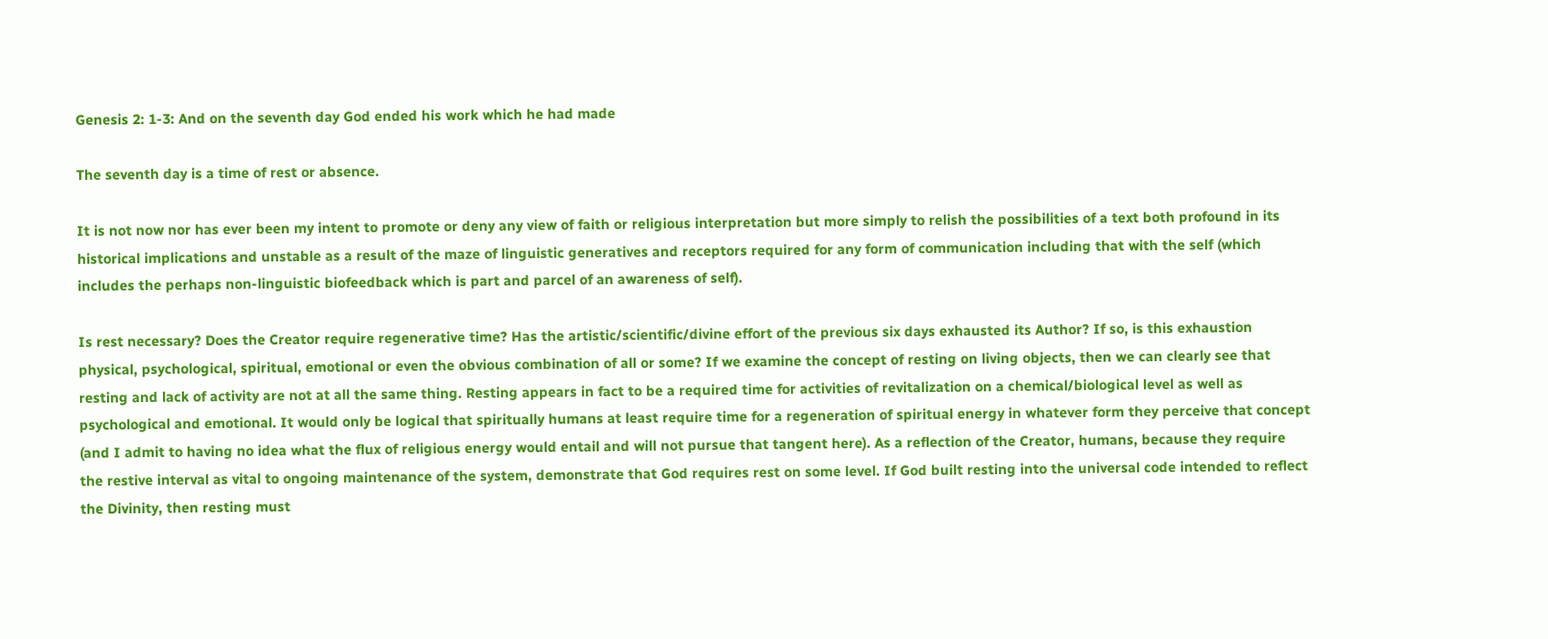Genesis 2: 1-3: And on the seventh day God ended his work which he had made

The seventh day is a time of rest or absence.

It is not now nor has ever been my intent to promote or deny any view of faith or religious interpretation but more simply to relish the possibilities of a text both profound in its historical implications and unstable as a result of the maze of linguistic generatives and receptors required for any form of communication including that with the self (which includes the perhaps non-linguistic biofeedback which is part and parcel of an awareness of self).

Is rest necessary? Does the Creator require regenerative time? Has the artistic/scientific/divine effort of the previous six days exhausted its Author? If so, is this exhaustion physical, psychological, spiritual, emotional or even the obvious combination of all or some? If we examine the concept of resting on living objects, then we can clearly see that resting and lack of activity are not at all the same thing. Resting appears in fact to be a required time for activities of revitalization on a chemical/biological level as well as psychological and emotional. It would only be logical that spiritually humans at least require time for a regeneration of spiritual energy in whatever form they perceive that concept (and I admit to having no idea what the flux of religious energy would entail and will not pursue that tangent here). As a reflection of the Creator, humans, because they require the restive interval as vital to ongoing maintenance of the system, demonstrate that God requires rest on some level. If God built resting into the universal code intended to reflect the Divinity, then resting must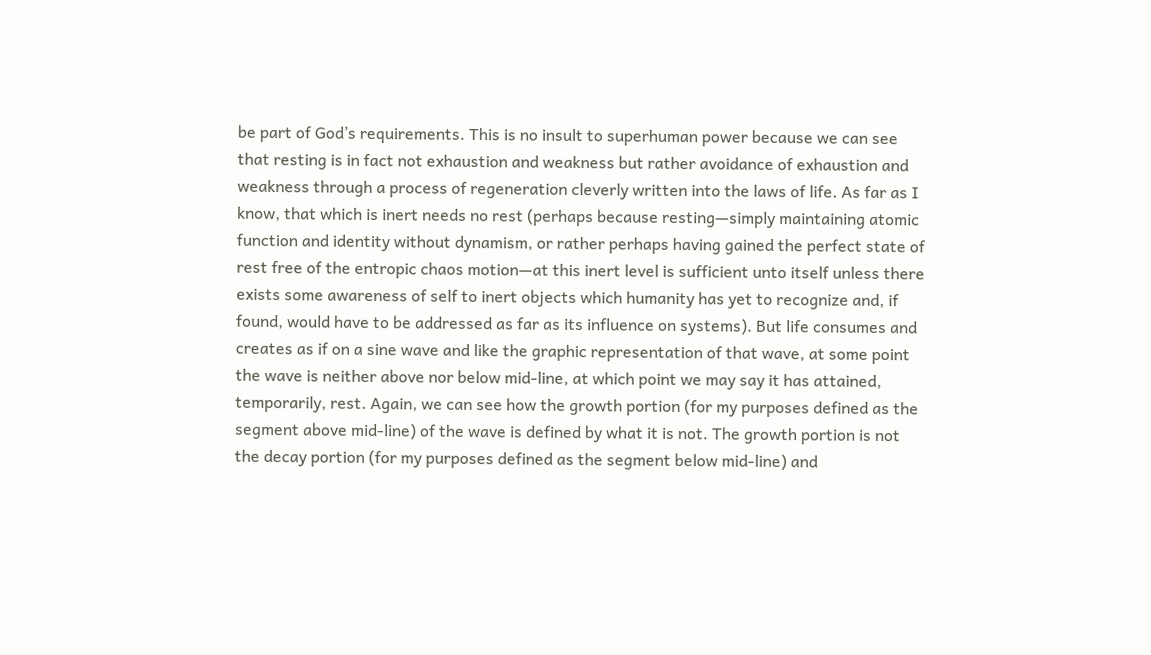be part of God’s requirements. This is no insult to superhuman power because we can see that resting is in fact not exhaustion and weakness but rather avoidance of exhaustion and weakness through a process of regeneration cleverly written into the laws of life. As far as I know, that which is inert needs no rest (perhaps because resting—simply maintaining atomic function and identity without dynamism, or rather perhaps having gained the perfect state of rest free of the entropic chaos motion—at this inert level is sufficient unto itself unless there exists some awareness of self to inert objects which humanity has yet to recognize and, if found, would have to be addressed as far as its influence on systems). But life consumes and creates as if on a sine wave and like the graphic representation of that wave, at some point the wave is neither above nor below mid-line, at which point we may say it has attained, temporarily, rest. Again, we can see how the growth portion (for my purposes defined as the segment above mid-line) of the wave is defined by what it is not. The growth portion is not the decay portion (for my purposes defined as the segment below mid-line) and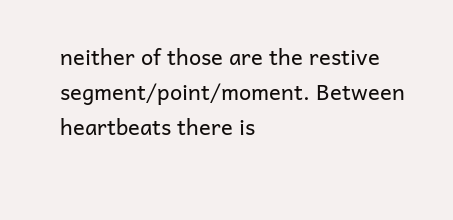neither of those are the restive segment/point/moment. Between heartbeats there is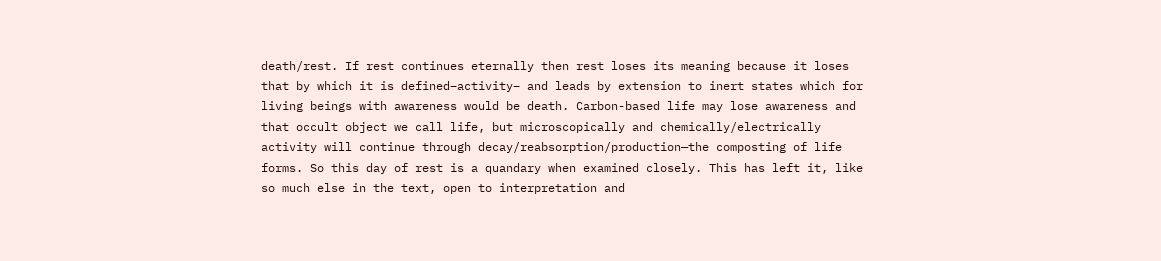death/rest. If rest continues eternally then rest loses its meaning because it loses that by which it is defined–activity– and leads by extension to inert states which for living beings with awareness would be death. Carbon-based life may lose awareness and that occult object we call life, but microscopically and chemically/electrically activity will continue through decay/reabsorption/production—the composting of life forms. So this day of rest is a quandary when examined closely. This has left it, like so much else in the text, open to interpretation and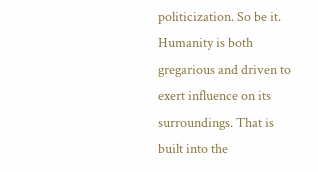politicization. So be it. Humanity is both gregarious and driven to exert influence on its surroundings. That is built into the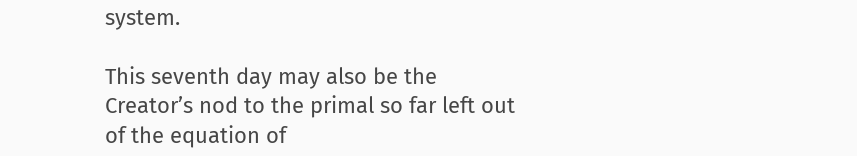system.

This seventh day may also be the Creator’s nod to the primal so far left out of the equation of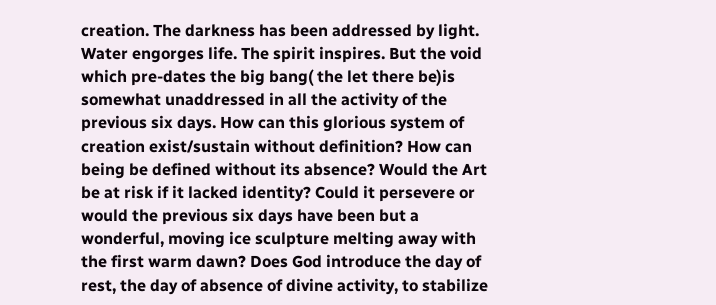creation. The darkness has been addressed by light. Water engorges life. The spirit inspires. But the void which pre-dates the big bang( the let there be)is somewhat unaddressed in all the activity of the previous six days. How can this glorious system of creation exist/sustain without definition? How can being be defined without its absence? Would the Art be at risk if it lacked identity? Could it persevere or would the previous six days have been but a wonderful, moving ice sculpture melting away with the first warm dawn? Does God introduce the day of rest, the day of absence of divine activity, to stabilize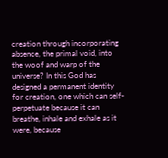creation through incorporating absence, the primal void, into the woof and warp of the universe? In this God has designed a permanent identity for creation, one which can self-perpetuate because it can breathe, inhale and exhale as it were, because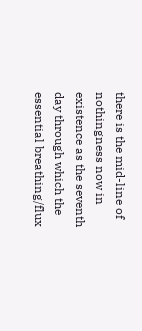there is the mid-line of nothingness now in existence as the seventh day through which the essential breathing/flux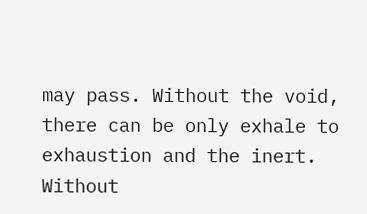may pass. Without the void, there can be only exhale to exhaustion and the inert. Without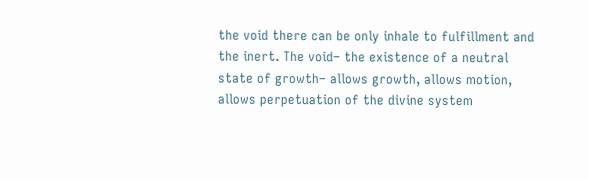the void there can be only inhale to fulfillment and the inert. The void– the existence of a neutral state of growth– allows growth, allows motion, allows perpetuation of the divine system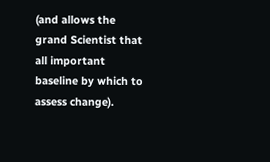(and allows the grand Scientist that all important baseline by which to assess change).